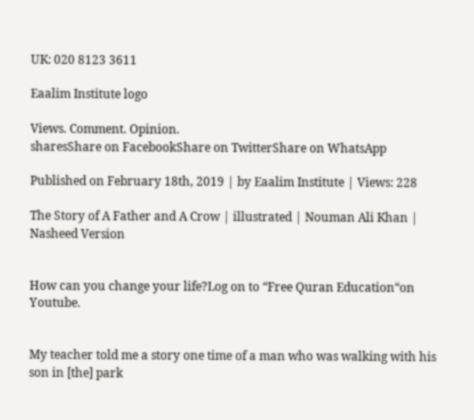UK: 020 8123 3611

Eaalim Institute logo

Views. Comment. Opinion.
sharesShare on FacebookShare on TwitterShare on WhatsApp

Published on February 18th, 2019 | by Eaalim Institute | Views: 228

The Story of A Father and A Crow | illustrated | Nouman Ali Khan | Nasheed Version


How can you change your life?Log on to “Free Quran Education“on Youtube.


My teacher told me a story one time of a man who was walking with his son in [the] park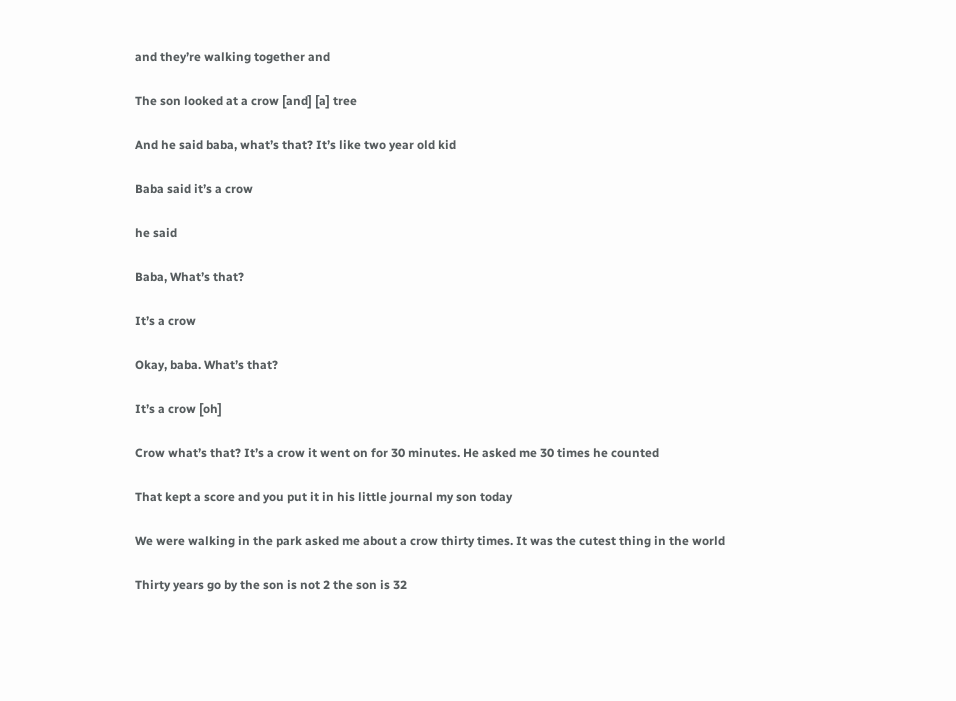and they’re walking together and

The son looked at a crow [and] [a] tree

And he said baba, what’s that? It’s like two year old kid

Baba said it’s a crow

he said

Baba, What’s that?

It’s a crow

Okay, baba. What’s that?

It’s a crow [oh]

Crow what’s that? It’s a crow it went on for 30 minutes. He asked me 30 times he counted

That kept a score and you put it in his little journal my son today

We were walking in the park asked me about a crow thirty times. It was the cutest thing in the world

Thirty years go by the son is not 2 the son is 32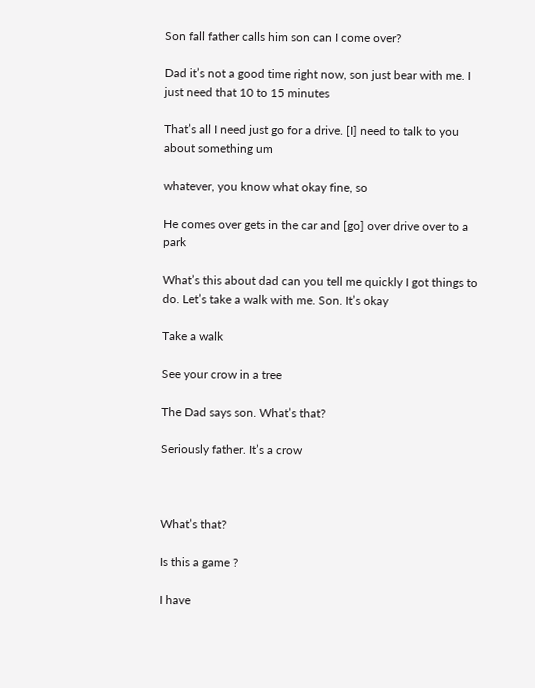Son fall father calls him son can I come over?

Dad it’s not a good time right now, son just bear with me. I just need that 10 to 15 minutes

That’s all I need just go for a drive. [I] need to talk to you about something um

whatever, you know what okay fine, so

He comes over gets in the car and [go] over drive over to a park

What’s this about dad can you tell me quickly I got things to do. Let’s take a walk with me. Son. It’s okay

Take a walk

See your crow in a tree

The Dad says son. What’s that?

Seriously father. It’s a crow



What’s that?

Is this a game ?

I have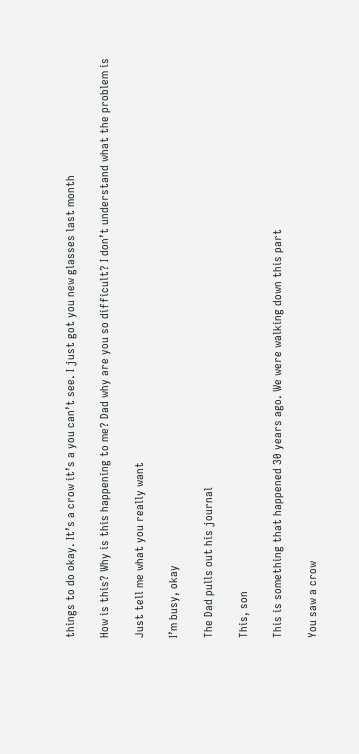things to do okay. It’s a crow it’s a you can’t see. I just got you new glasses last month

How is this? Why is this happening to me? Dad why are you so difficult? I don’t understand what the problem is

Just tell me what you really want

I’m busy, okay

The Dad pulls out his journal

This, son

This is something that happened 30 years ago. We were walking down this part

You saw a crow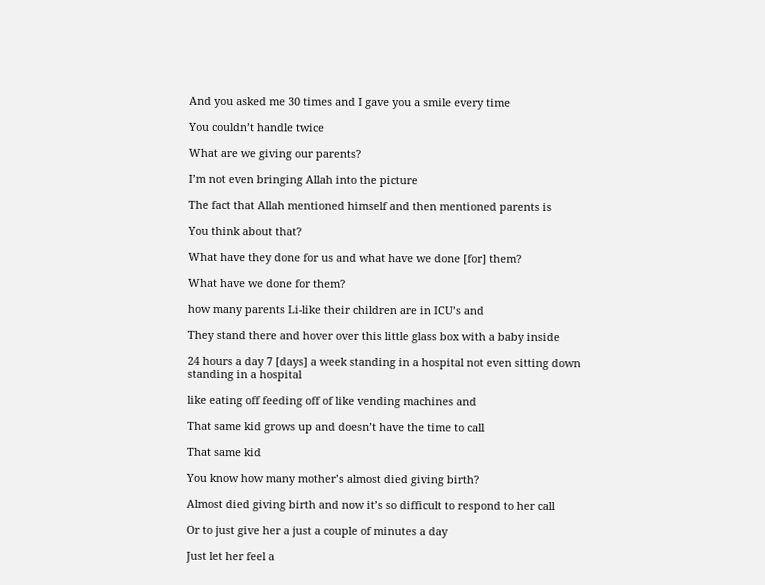And you asked me 30 times and I gave you a smile every time

You couldn’t handle twice

What are we giving our parents?

I’m not even bringing Allah into the picture

The fact that Allah mentioned himself and then mentioned parents is

You think about that?

What have they done for us and what have we done [for] them?

What have we done for them?

how many parents Li-like their children are in ICU’s and

They stand there and hover over this little glass box with a baby inside

24 hours a day 7 [days] a week standing in a hospital not even sitting down standing in a hospital

like eating off feeding off of like vending machines and

That same kid grows up and doesn’t have the time to call

That same kid

You know how many mother’s almost died giving birth?

Almost died giving birth and now it’s so difficult to respond to her call

Or to just give her a just a couple of minutes a day

Just let her feel a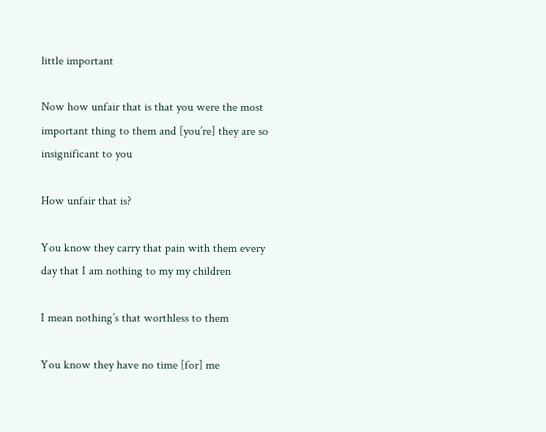little important

Now how unfair that is that you were the most important thing to them and [you’re] they are so insignificant to you

How unfair that is?

You know they carry that pain with them every day that I am nothing to my my children

I mean nothing’s that worthless to them

You know they have no time [for] me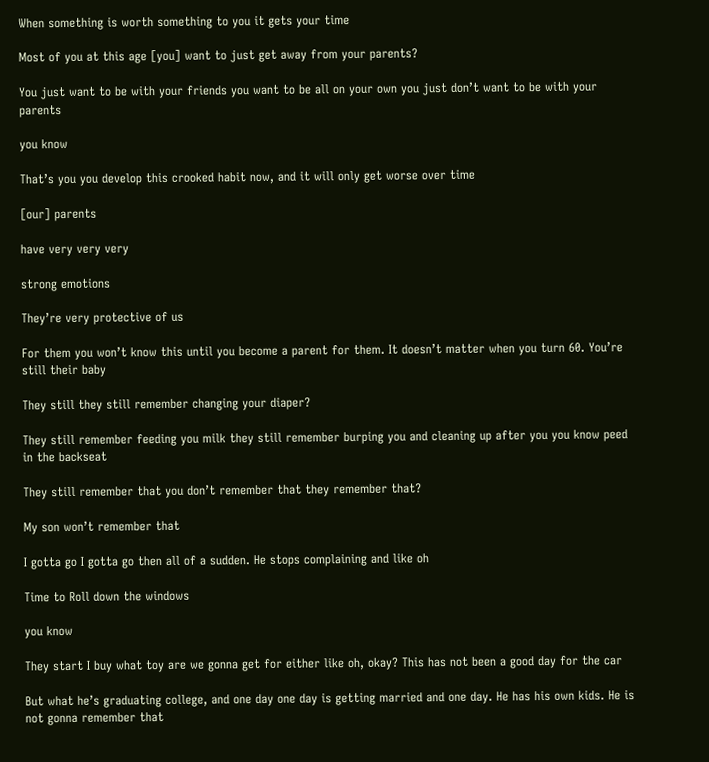When something is worth something to you it gets your time

Most of you at this age [you] want to just get away from your parents?

You just want to be with your friends you want to be all on your own you just don’t want to be with your parents

you know

That’s you you develop this crooked habit now, and it will only get worse over time

[our] parents

have very very very

strong emotions

They’re very protective of us

For them you won’t know this until you become a parent for them. It doesn’t matter when you turn 60. You’re still their baby

They still they still remember changing your diaper?

They still remember feeding you milk they still remember burping you and cleaning up after you you know peed in the backseat

They still remember that you don’t remember that they remember that?

My son won’t remember that

I gotta go I gotta go then all of a sudden. He stops complaining and like oh

Time to Roll down the windows

you know

They start I buy what toy are we gonna get for either like oh, okay? This has not been a good day for the car

But what he’s graduating college, and one day one day is getting married and one day. He has his own kids. He is not gonna remember that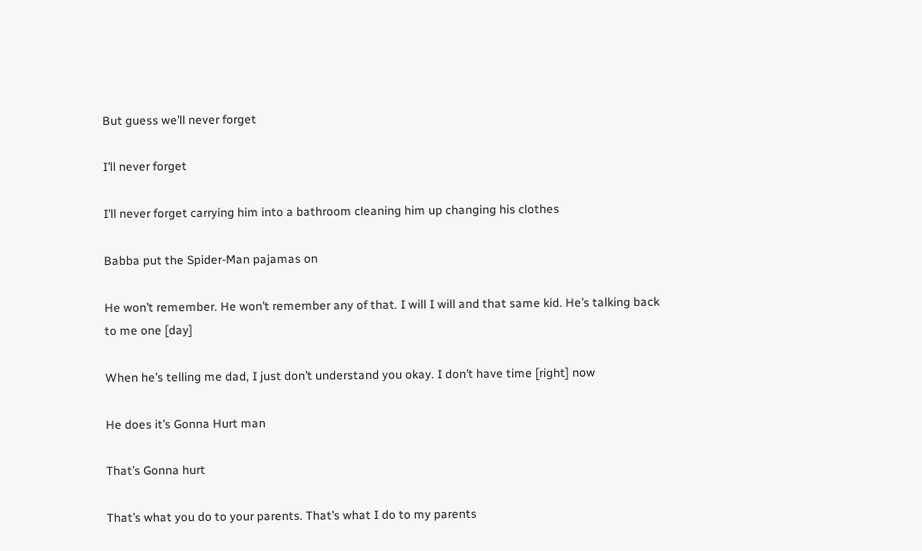But guess we’ll never forget

I’ll never forget

I’ll never forget carrying him into a bathroom cleaning him up changing his clothes

Babba put the Spider-Man pajamas on

He won’t remember. He won’t remember any of that. I will I will and that same kid. He’s talking back to me one [day]

When he’s telling me dad, I just don’t understand you okay. I don’t have time [right] now

He does it’s Gonna Hurt man

That’s Gonna hurt

That’s what you do to your parents. That’s what I do to my parents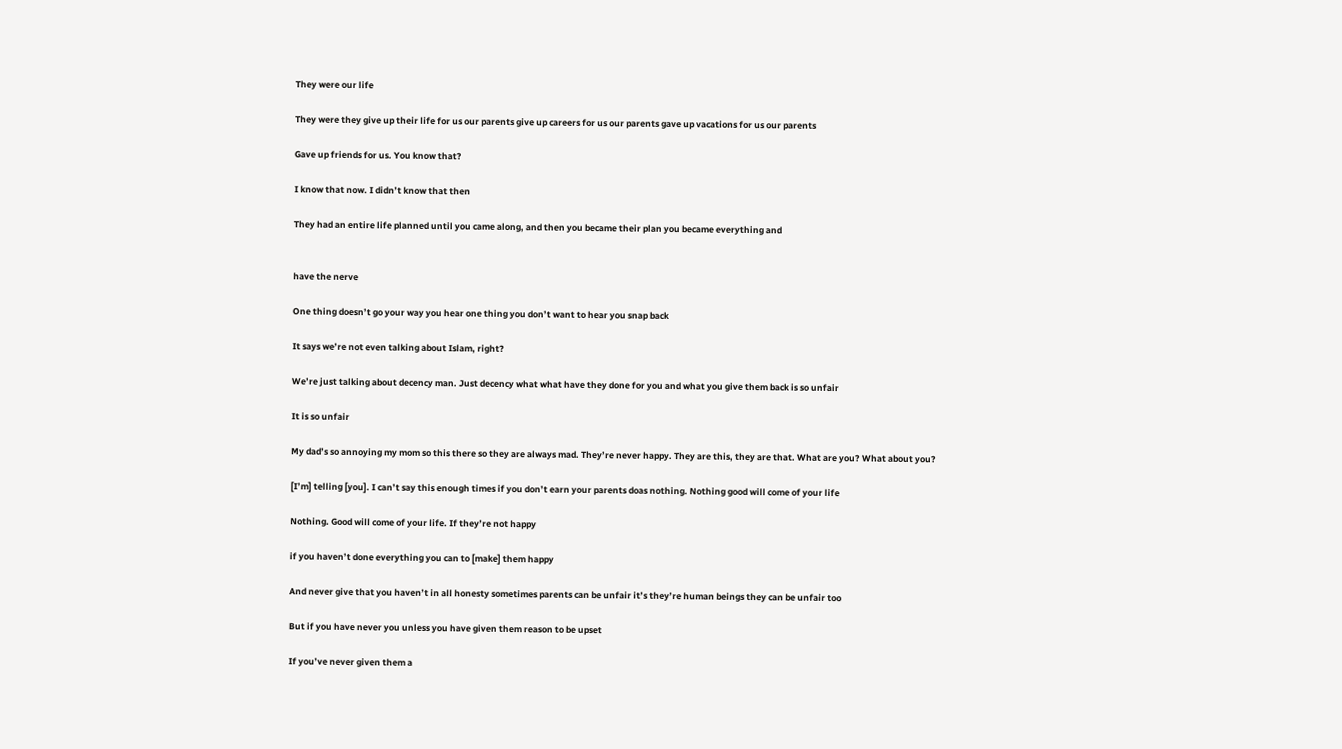They were our life

They were they give up their life for us our parents give up careers for us our parents gave up vacations for us our parents

Gave up friends for us. You know that?

I know that now. I didn’t know that then

They had an entire life planned until you came along, and then you became their plan you became everything and


have the nerve

One thing doesn’t go your way you hear one thing you don’t want to hear you snap back

It says we’re not even talking about Islam, right?

We’re just talking about decency man. Just decency what what have they done for you and what you give them back is so unfair

It is so unfair

My dad’s so annoying my mom so this there so they are always mad. They’re never happy. They are this, they are that. What are you? What about you?

[I’m] telling [you]. I can’t say this enough times if you don’t earn your parents doas nothing. Nothing good will come of your life

Nothing. Good will come of your life. If they’re not happy

if you haven’t done everything you can to [make] them happy

And never give that you haven’t in all honesty sometimes parents can be unfair it’s they’re human beings they can be unfair too

But if you have never you unless you have given them reason to be upset

If you’ve never given them a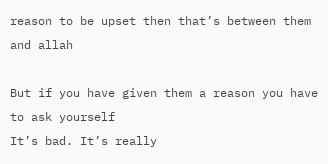reason to be upset then that’s between them and allah

But if you have given them a reason you have to ask yourself
It’s bad. It’s really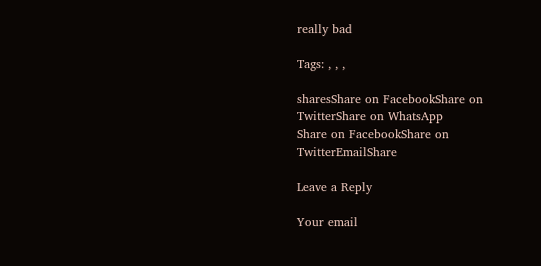really bad

Tags: , , ,

sharesShare on FacebookShare on TwitterShare on WhatsApp
Share on FacebookShare on TwitterEmailShare

Leave a Reply

Your email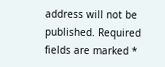address will not be published. Required fields are marked *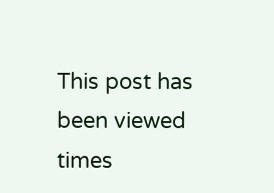This post has been viewed times